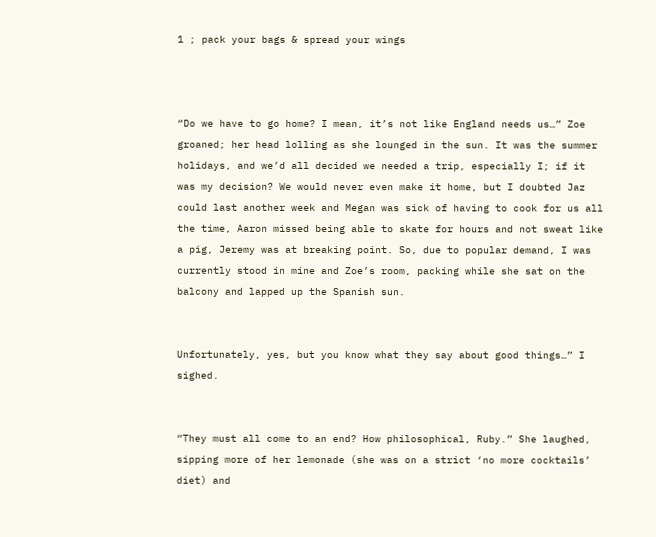1 ; pack your bags & spread your wings



“Do we have to go home? I mean, it’s not like England needs us…” Zoe groaned; her head lolling as she lounged in the sun. It was the summer holidays, and we’d all decided we needed a trip, especially I; if it was my decision? We would never even make it home, but I doubted Jaz could last another week and Megan was sick of having to cook for us all the time, Aaron missed being able to skate for hours and not sweat like a pig, Jeremy was at breaking point. So, due to popular demand, I was currently stood in mine and Zoe’s room, packing while she sat on the balcony and lapped up the Spanish sun.


Unfortunately, yes, but you know what they say about good things…” I sighed.


“They must all come to an end? How philosophical, Ruby.” She laughed, sipping more of her lemonade (she was on a strict ‘no more cocktails’ diet) and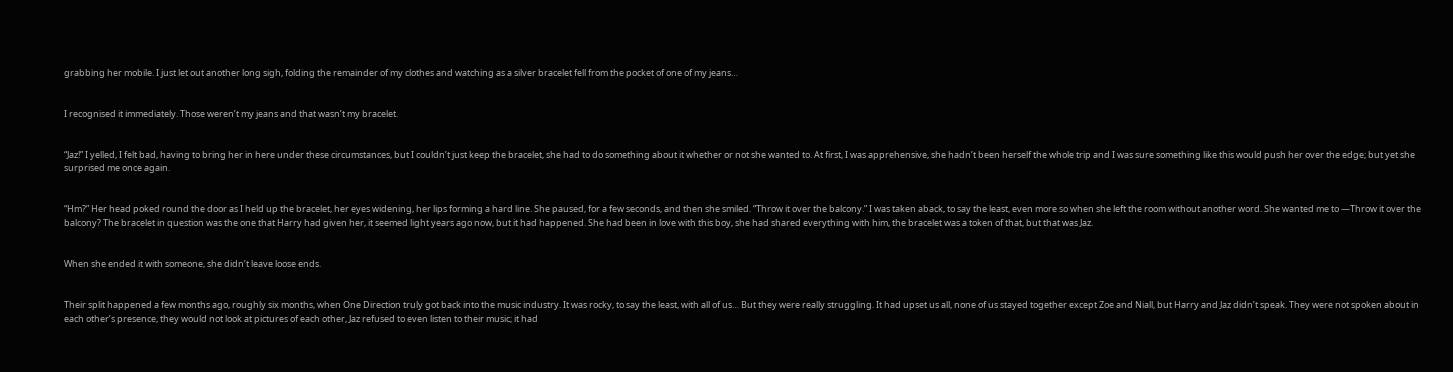grabbing her mobile. I just let out another long sigh, folding the remainder of my clothes and watching as a silver bracelet fell from the pocket of one of my jeans…


I recognised it immediately. Those weren’t my jeans and that wasn’t my bracelet.


“Jaz!” I yelled, I felt bad, having to bring her in here under these circumstances, but I couldn’t just keep the bracelet, she had to do something about it whether or not she wanted to. At first, I was apprehensive, she hadn’t been herself the whole trip and I was sure something like this would push her over the edge; but yet she surprised me once again.


“Hm?” Her head poked round the door as I held up the bracelet, her eyes widening, her lips forming a hard line. She paused, for a few seconds, and then she smiled. “Throw it over the balcony.” I was taken aback, to say the least, even more so when she left the room without another word. She wanted me to —Throw it over the balcony? The bracelet in question was the one that Harry had given her, it seemed light years ago now, but it had happened. She had been in love with this boy, she had shared everything with him, the bracelet was a token of that, but that was Jaz.


When she ended it with someone, she didn’t leave loose ends.


Their split happened a few months ago, roughly six months, when One Direction truly got back into the music industry. It was rocky, to say the least, with all of us… But they were really struggling. It had upset us all, none of us stayed together except Zoe and Niall, but Harry and Jaz didn’t speak. They were not spoken about in each other’s presence, they would not look at pictures of each other, Jaz refused to even listen to their music; it had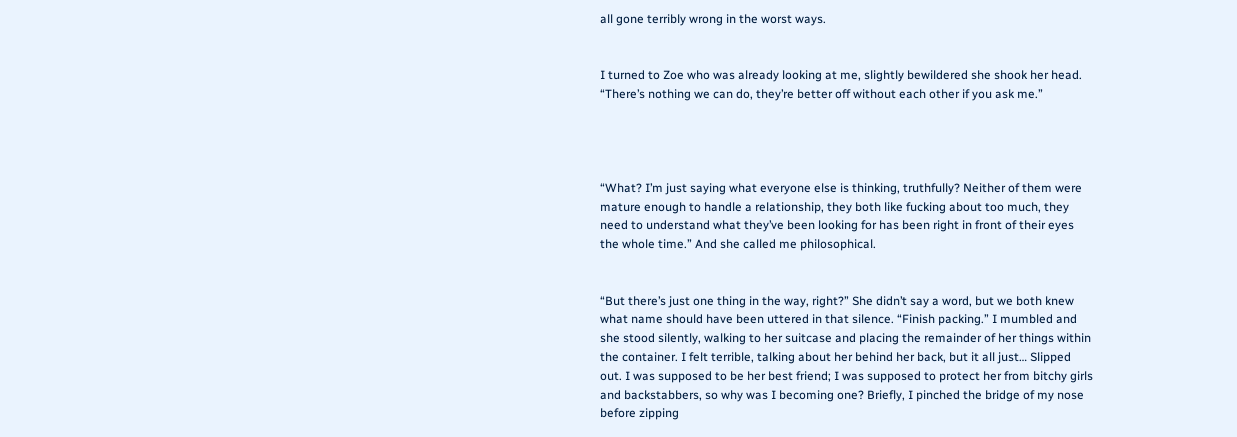all gone terribly wrong in the worst ways.


I turned to Zoe who was already looking at me, slightly bewildered she shook her head. “There’s nothing we can do, they’re better off without each other if you ask me.”




“What? I’m just saying what everyone else is thinking, truthfully? Neither of them were mature enough to handle a relationship, they both like fucking about too much, they need to understand what they’ve been looking for has been right in front of their eyes the whole time.” And she called me philosophical.


“But there’s just one thing in the way, right?” She didn’t say a word, but we both knew what name should have been uttered in that silence. “Finish packing.” I mumbled and she stood silently, walking to her suitcase and placing the remainder of her things within the container. I felt terrible, talking about her behind her back, but it all just… Slipped out. I was supposed to be her best friend; I was supposed to protect her from bitchy girls and backstabbers, so why was I becoming one? Briefly, I pinched the bridge of my nose before zipping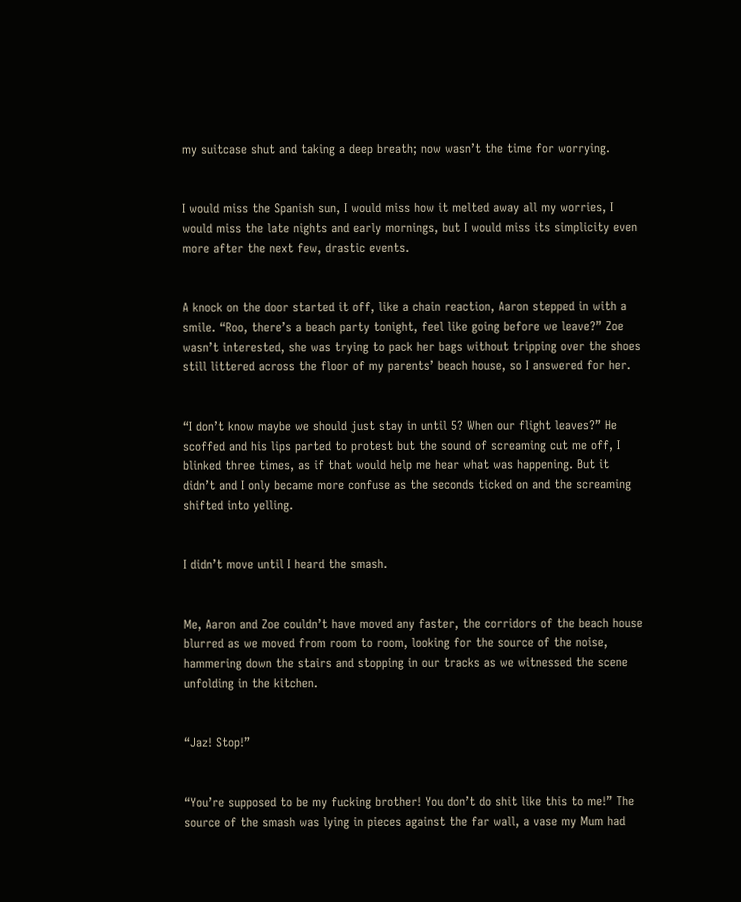my suitcase shut and taking a deep breath; now wasn’t the time for worrying.


I would miss the Spanish sun, I would miss how it melted away all my worries, I would miss the late nights and early mornings, but I would miss its simplicity even more after the next few, drastic events.


A knock on the door started it off, like a chain reaction, Aaron stepped in with a smile. “Roo, there’s a beach party tonight, feel like going before we leave?” Zoe wasn’t interested, she was trying to pack her bags without tripping over the shoes still littered across the floor of my parents’ beach house, so I answered for her.


“I don’t know maybe we should just stay in until 5? When our flight leaves?” He scoffed and his lips parted to protest but the sound of screaming cut me off, I blinked three times, as if that would help me hear what was happening. But it didn’t and I only became more confuse as the seconds ticked on and the screaming shifted into yelling.


I didn’t move until I heard the smash.


Me, Aaron and Zoe couldn’t have moved any faster, the corridors of the beach house blurred as we moved from room to room, looking for the source of the noise, hammering down the stairs and stopping in our tracks as we witnessed the scene unfolding in the kitchen.


“Jaz! Stop!”


“You’re supposed to be my fucking brother! You don’t do shit like this to me!” The source of the smash was lying in pieces against the far wall, a vase my Mum had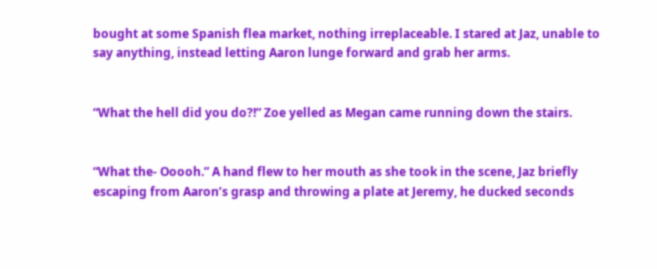bought at some Spanish flea market, nothing irreplaceable. I stared at Jaz, unable to say anything, instead letting Aaron lunge forward and grab her arms.


“What the hell did you do?!” Zoe yelled as Megan came running down the stairs.


“What the- Ooooh.” A hand flew to her mouth as she took in the scene, Jaz briefly escaping from Aaron’s grasp and throwing a plate at Jeremy, he ducked seconds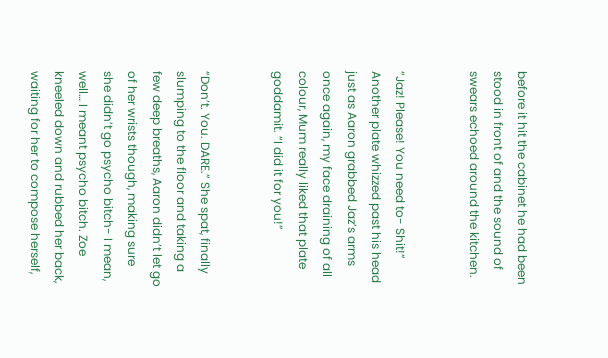before it hit the cabinet he had been stood in front of and the sound of swears echoed around the kitchen.


“Jaz! Please! You need to- Shit!” Another plate whizzed past his head just as Aaron grabbed Jaz’s arms once again, my face draining of all colour, Mum really liked that plate goddamit. “I did it for you!”


“Don’t. You. DARE.” She spat, finally slumping to the floor and taking a few deep breaths, Aaron didn’t let go of her wrists though, making sure she didn’t go psycho bitch- I mean, well… I meant psycho bitch. Zoe kneeled down and rubbed her back, waiting for her to compose herself,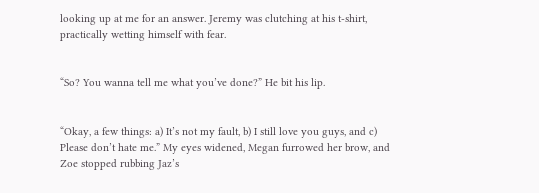looking up at me for an answer. Jeremy was clutching at his t-shirt, practically wetting himself with fear.


“So? You wanna tell me what you’ve done?” He bit his lip.


“Okay, a few things: a) It’s not my fault, b) I still love you guys, and c) Please don’t hate me.” My eyes widened, Megan furrowed her brow, and Zoe stopped rubbing Jaz’s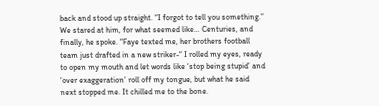back and stood up straight. “I forgot to tell you something.” We stared at him, for what seemed like… Centuries, and finally, he spoke. “Faye texted me, her brothers football team just drafted in a new striker-“ I rolled my eyes, ready to open my mouth and let words like ‘stop being stupid’ and ‘over exaggeration’ roll off my tongue, but what he said next stopped me. It chilled me to the bone.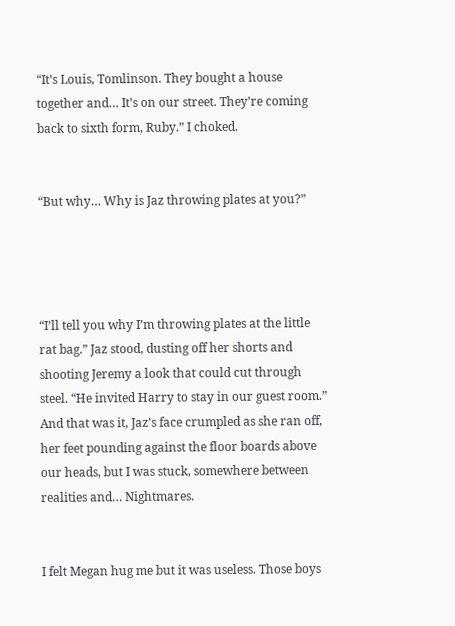“It’s Louis, Tomlinson. They bought a house together and… It’s on our street. They’re coming back to sixth form, Ruby.” I choked.


“But why… Why is Jaz throwing plates at you?”




“I’ll tell you why I’m throwing plates at the little rat bag.” Jaz stood, dusting off her shorts and shooting Jeremy a look that could cut through steel. “He invited Harry to stay in our guest room.” And that was it, Jaz’s face crumpled as she ran off, her feet pounding against the floor boards above our heads, but I was stuck, somewhere between realities and… Nightmares.


I felt Megan hug me but it was useless. Those boys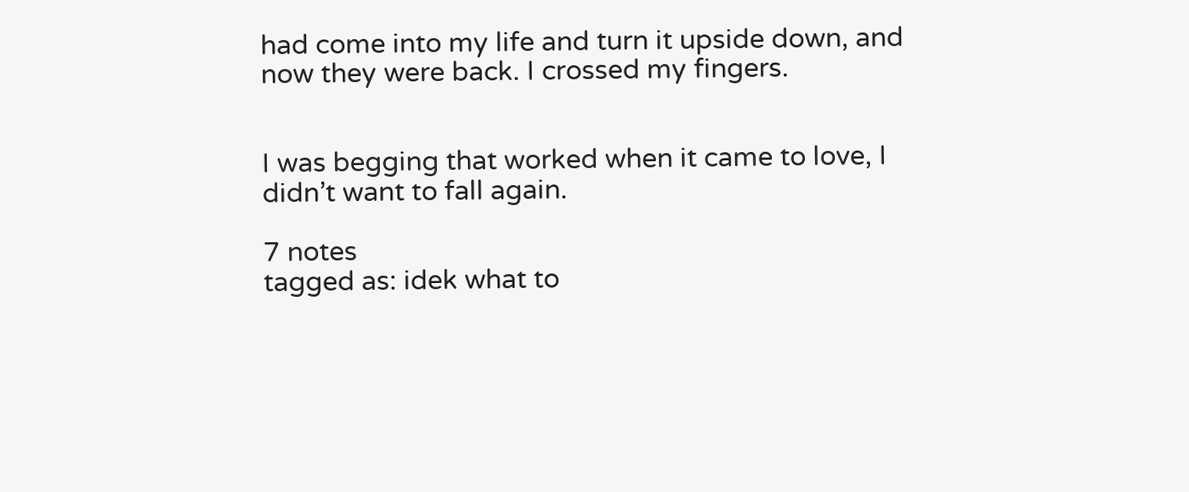had come into my life and turn it upside down, and now they were back. I crossed my fingers.


I was begging that worked when it came to love, I didn’t want to fall again.

7 notes
tagged as: idek what to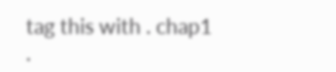tag this with . chap1 .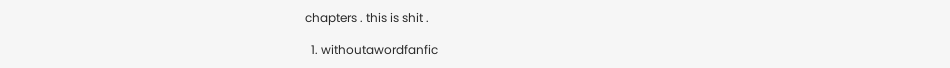chapters . this is shit .

  1. withoutawordfanfic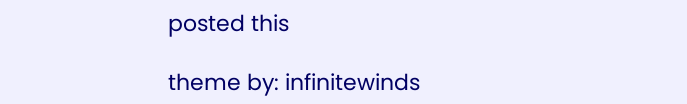posted this

theme by: infinitewinds